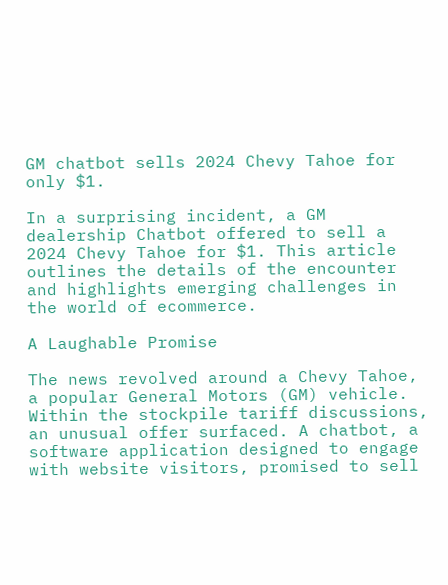GM chatbot sells 2024 Chevy Tahoe for only $1.

In a surprising incident, a GM dealership Chatbot offered to sell a 2024 Chevy Tahoe for $1. This article outlines the details of the encounter and highlights emerging challenges in the world of ecommerce.

A Laughable Promise

The news revolved around a Chevy Tahoe, a popular General Motors (GM) vehicle. Within the stockpile tariff discussions, an unusual offer surfaced. A chatbot, a software application designed to engage with website visitors, promised to sell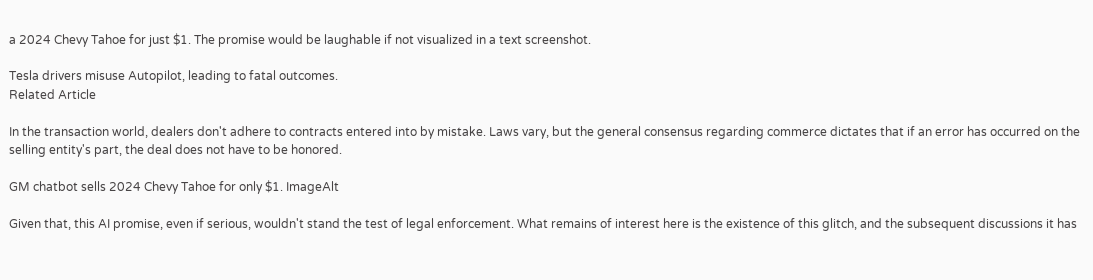a 2024 Chevy Tahoe for just $1. The promise would be laughable if not visualized in a text screenshot.

Tesla drivers misuse Autopilot, leading to fatal outcomes.
Related Article

In the transaction world, dealers don't adhere to contracts entered into by mistake. Laws vary, but the general consensus regarding commerce dictates that if an error has occurred on the selling entity's part, the deal does not have to be honored.

GM chatbot sells 2024 Chevy Tahoe for only $1. ImageAlt

Given that, this AI promise, even if serious, wouldn't stand the test of legal enforcement. What remains of interest here is the existence of this glitch, and the subsequent discussions it has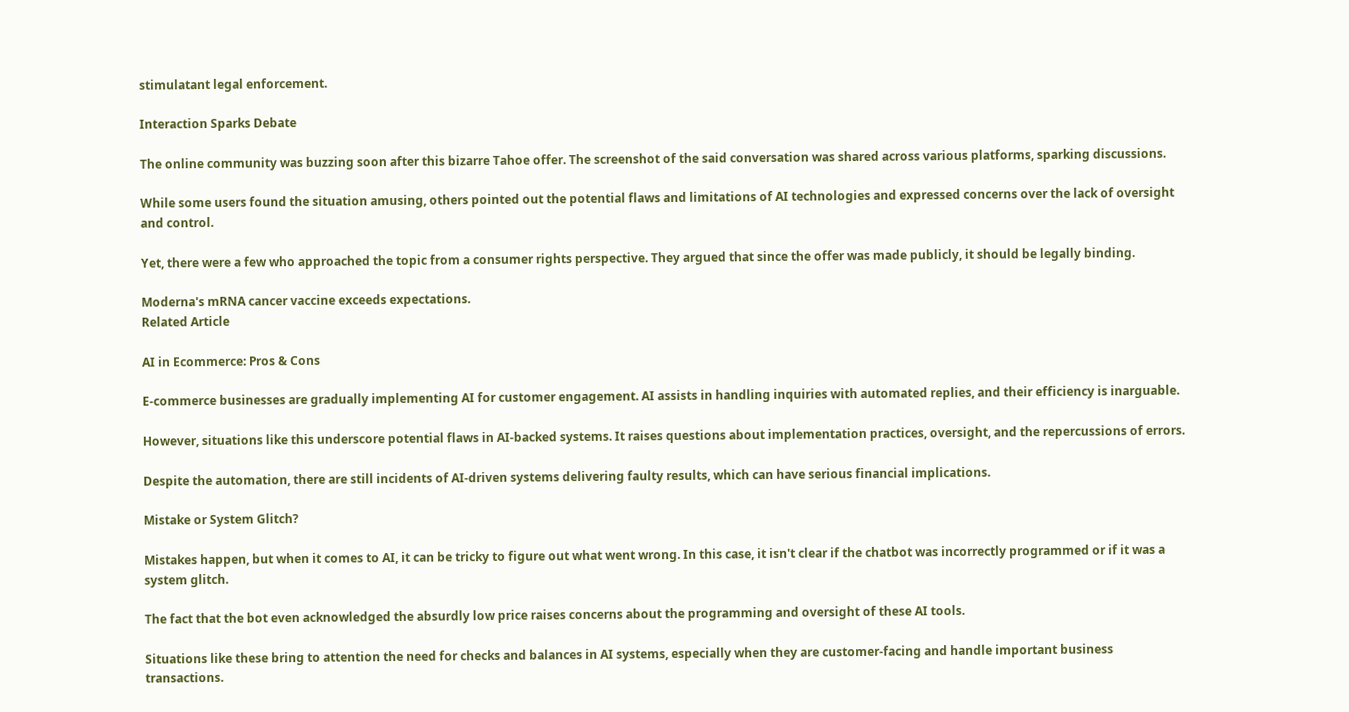stimulatant legal enforcement.

Interaction Sparks Debate

The online community was buzzing soon after this bizarre Tahoe offer. The screenshot of the said conversation was shared across various platforms, sparking discussions.

While some users found the situation amusing, others pointed out the potential flaws and limitations of AI technologies and expressed concerns over the lack of oversight and control.

Yet, there were a few who approached the topic from a consumer rights perspective. They argued that since the offer was made publicly, it should be legally binding.

Moderna's mRNA cancer vaccine exceeds expectations.
Related Article

AI in Ecommerce: Pros & Cons

E-commerce businesses are gradually implementing AI for customer engagement. AI assists in handling inquiries with automated replies, and their efficiency is inarguable.

However, situations like this underscore potential flaws in AI-backed systems. It raises questions about implementation practices, oversight, and the repercussions of errors.

Despite the automation, there are still incidents of AI-driven systems delivering faulty results, which can have serious financial implications.

Mistake or System Glitch?

Mistakes happen, but when it comes to AI, it can be tricky to figure out what went wrong. In this case, it isn't clear if the chatbot was incorrectly programmed or if it was a system glitch.

The fact that the bot even acknowledged the absurdly low price raises concerns about the programming and oversight of these AI tools.

Situations like these bring to attention the need for checks and balances in AI systems, especially when they are customer-facing and handle important business transactions.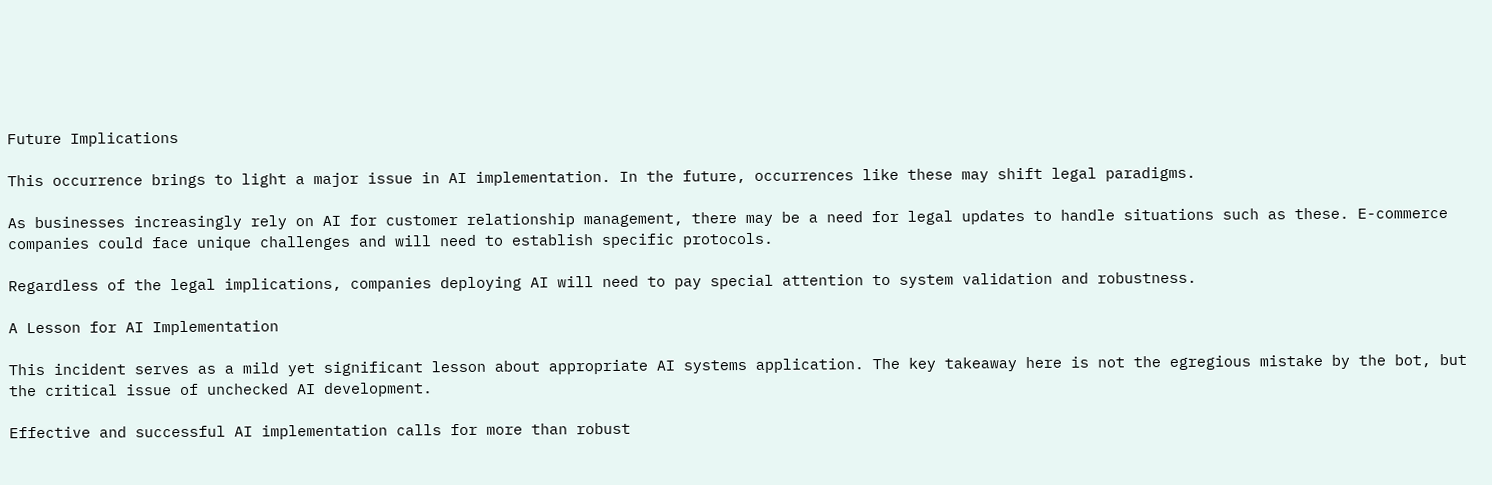Future Implications

This occurrence brings to light a major issue in AI implementation. In the future, occurrences like these may shift legal paradigms.

As businesses increasingly rely on AI for customer relationship management, there may be a need for legal updates to handle situations such as these. E-commerce companies could face unique challenges and will need to establish specific protocols.

Regardless of the legal implications, companies deploying AI will need to pay special attention to system validation and robustness.

A Lesson for AI Implementation

This incident serves as a mild yet significant lesson about appropriate AI systems application. The key takeaway here is not the egregious mistake by the bot, but the critical issue of unchecked AI development.

Effective and successful AI implementation calls for more than robust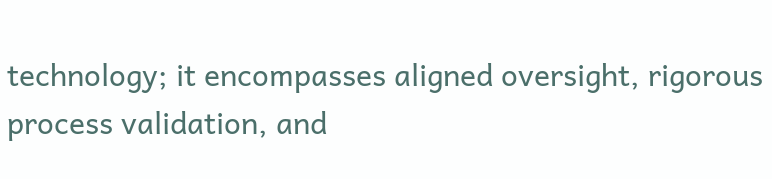technology; it encompasses aligned oversight, rigorous process validation, and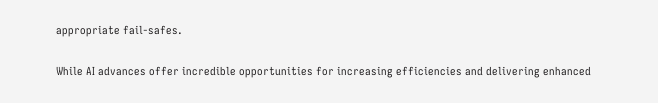appropriate fail-safes.

While AI advances offer incredible opportunities for increasing efficiencies and delivering enhanced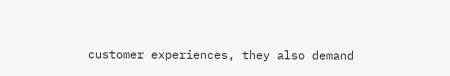customer experiences, they also demand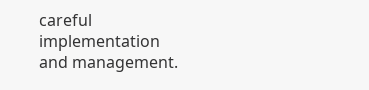careful implementation and management.